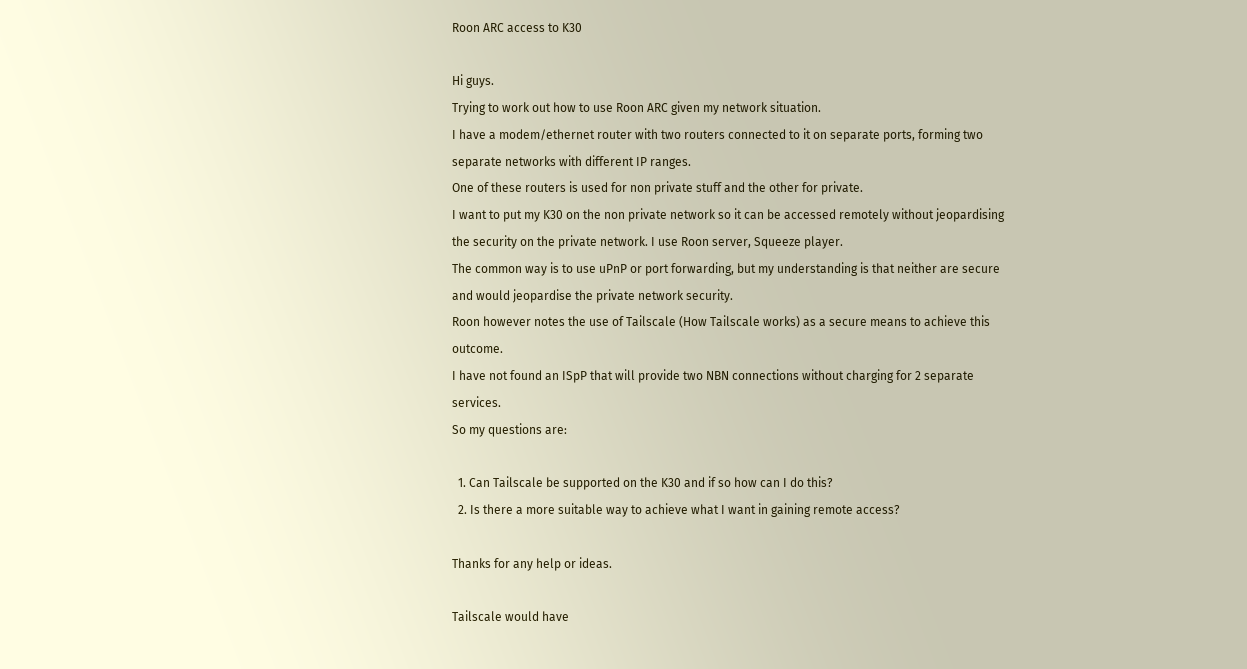Roon ARC access to K30

Hi guys.
Trying to work out how to use Roon ARC given my network situation.
I have a modem/ethernet router with two routers connected to it on separate ports, forming two separate networks with different IP ranges.
One of these routers is used for non private stuff and the other for private.
I want to put my K30 on the non private network so it can be accessed remotely without jeopardising the security on the private network. I use Roon server, Squeeze player.
The common way is to use uPnP or port forwarding, but my understanding is that neither are secure and would jeopardise the private network security.
Roon however notes the use of Tailscale (How Tailscale works) as a secure means to achieve this outcome.
I have not found an ISpP that will provide two NBN connections without charging for 2 separate services.
So my questions are:

  1. Can Tailscale be supported on the K30 and if so how can I do this?
  2. Is there a more suitable way to achieve what I want in gaining remote access?

Thanks for any help or ideas.

Tailscale would have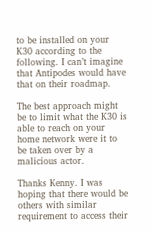to be installed on your K30 according to the following. I can’t imagine that Antipodes would have that on their roadmap.

The best approach might be to limit what the K30 is able to reach on your home network were it to be taken over by a malicious actor.

Thanks Kenny. I was hoping that there would be others with similar requirement to access their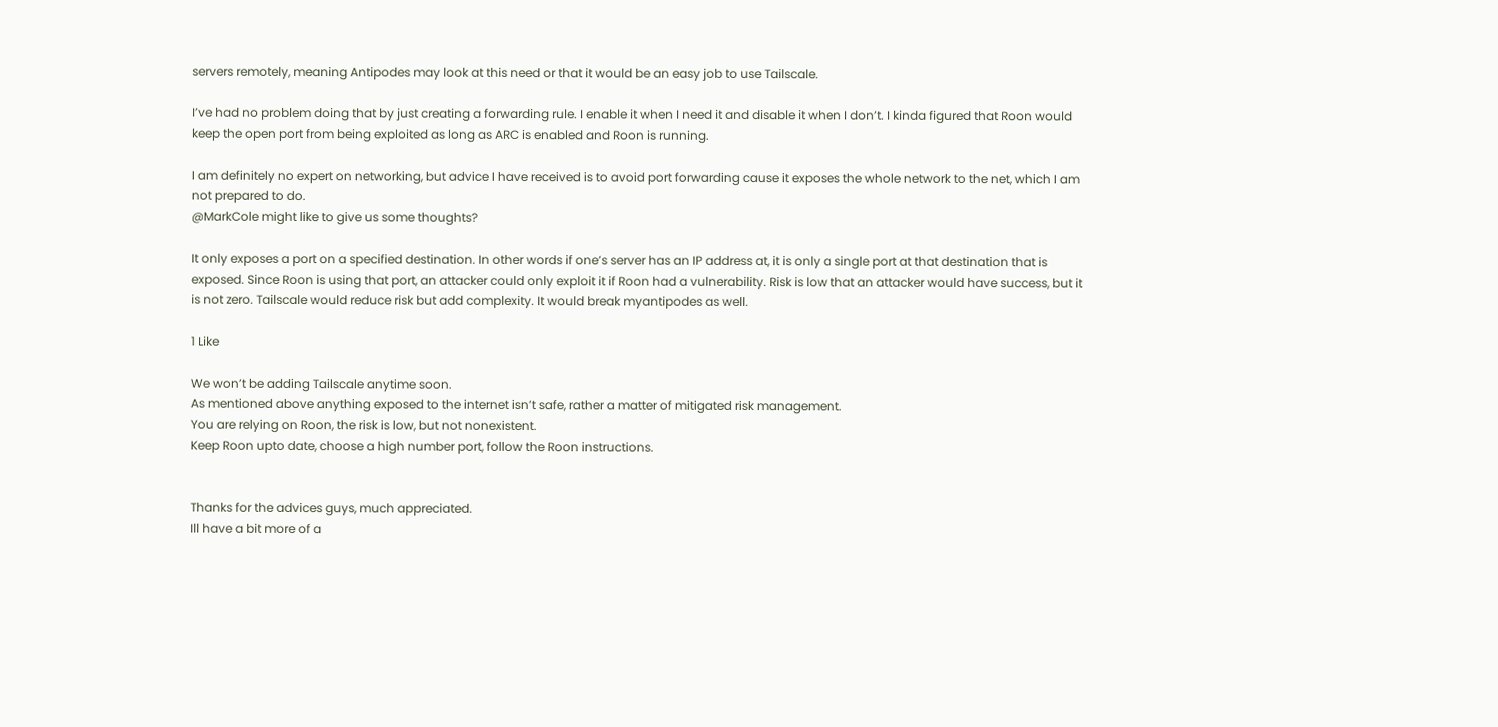servers remotely, meaning Antipodes may look at this need or that it would be an easy job to use Tailscale.

I’ve had no problem doing that by just creating a forwarding rule. I enable it when I need it and disable it when I don’t. I kinda figured that Roon would keep the open port from being exploited as long as ARC is enabled and Roon is running.

I am definitely no expert on networking, but advice I have received is to avoid port forwarding cause it exposes the whole network to the net, which I am not prepared to do.
@MarkCole might like to give us some thoughts?

It only exposes a port on a specified destination. In other words if one’s server has an IP address at, it is only a single port at that destination that is exposed. Since Roon is using that port, an attacker could only exploit it if Roon had a vulnerability. Risk is low that an attacker would have success, but it is not zero. Tailscale would reduce risk but add complexity. It would break myantipodes as well.

1 Like

We won’t be adding Tailscale anytime soon.
As mentioned above anything exposed to the internet isn’t safe, rather a matter of mitigated risk management.
You are relying on Roon, the risk is low, but not nonexistent.
Keep Roon upto date, choose a high number port, follow the Roon instructions.


Thanks for the advices guys, much appreciated.
Ill have a bit more of a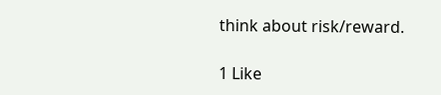think about risk/reward.

1 Like